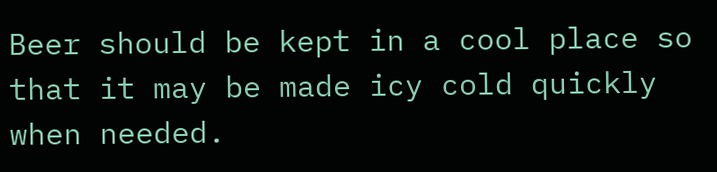Beer should be kept in a cool place so that it may be made icy cold quickly when needed.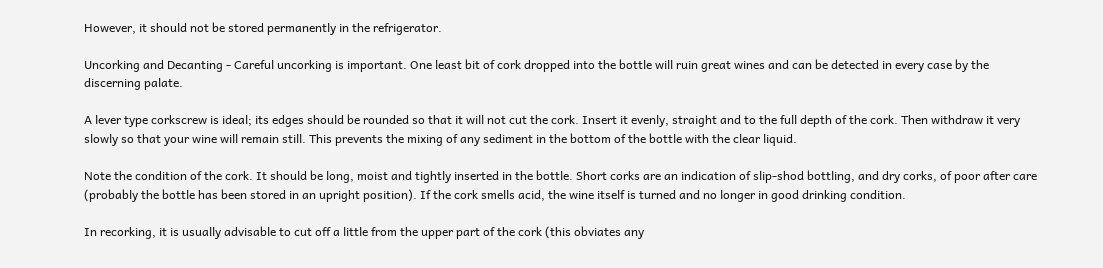However, it should not be stored permanently in the refrigerator.

Uncorking and Decanting - Careful uncorking is important. One least bit of cork dropped into the bottle will ruin great wines and can be detected in every case by the discerning palate.

A lever type corkscrew is ideal; its edges should be rounded so that it will not cut the cork. Insert it evenly, straight and to the full depth of the cork. Then withdraw it very slowly so that your wine will remain still. This prevents the mixing of any sediment in the bottom of the bottle with the clear liquid.

Note the condition of the cork. It should be long, moist and tightly inserted in the bottle. Short corks are an indication of slip-shod bottling, and dry corks, of poor after care (probably the bottle has been stored in an upright position). If the cork smells acid, the wine itself is turned and no longer in good drinking condition.

In recorking, it is usually advisable to cut off a little from the upper part of the cork (this obviates any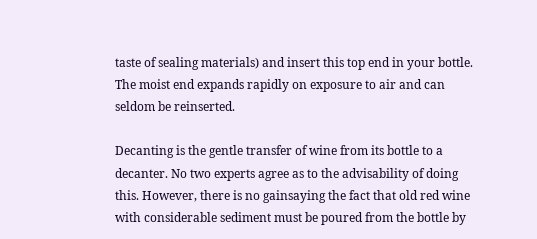taste of sealing materials) and insert this top end in your bottle. The moist end expands rapidly on exposure to air and can seldom be reinserted.

Decanting is the gentle transfer of wine from its bottle to a decanter. No two experts agree as to the advisability of doing this. However, there is no gainsaying the fact that old red wine with considerable sediment must be poured from the bottle by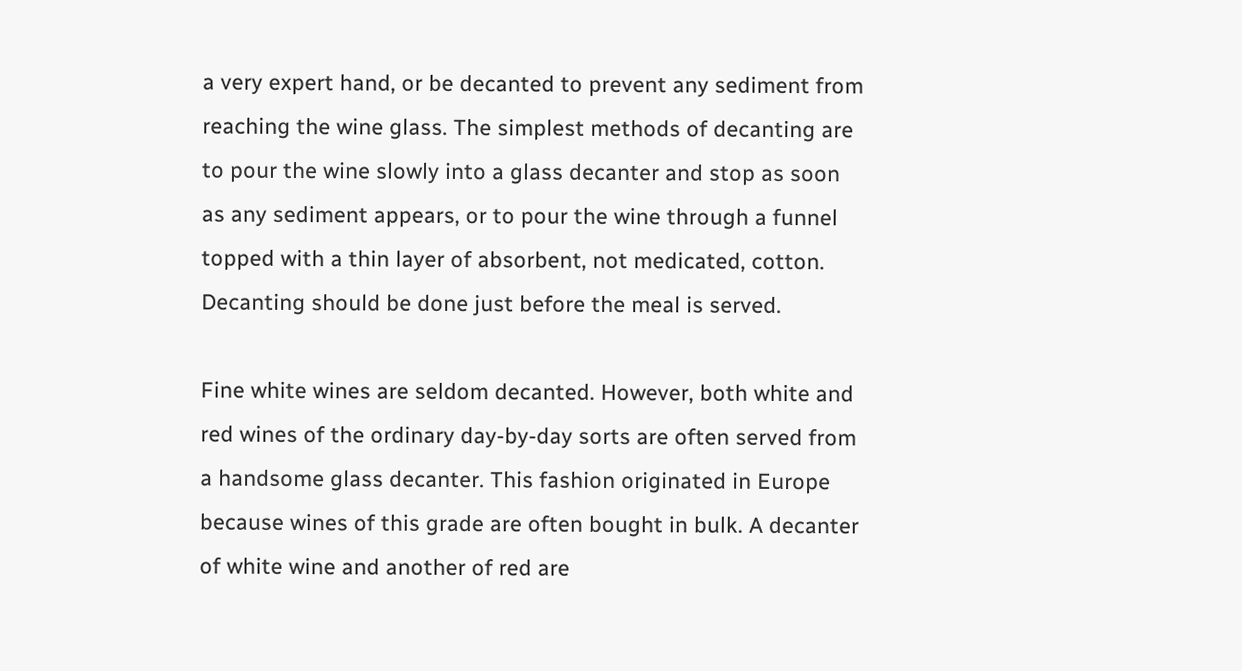a very expert hand, or be decanted to prevent any sediment from reaching the wine glass. The simplest methods of decanting are to pour the wine slowly into a glass decanter and stop as soon as any sediment appears, or to pour the wine through a funnel topped with a thin layer of absorbent, not medicated, cotton. Decanting should be done just before the meal is served.

Fine white wines are seldom decanted. However, both white and red wines of the ordinary day-by-day sorts are often served from a handsome glass decanter. This fashion originated in Europe because wines of this grade are often bought in bulk. A decanter of white wine and another of red are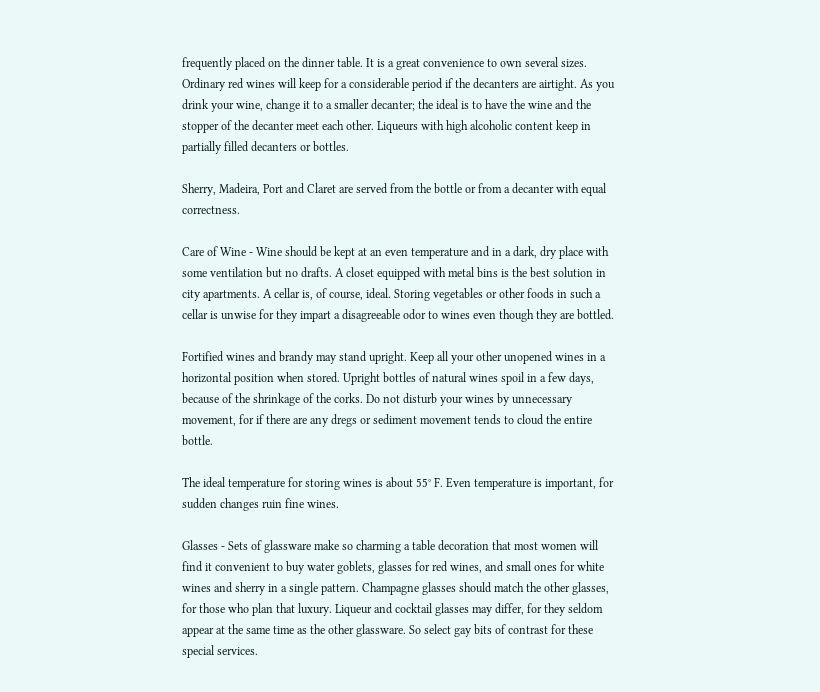frequently placed on the dinner table. It is a great convenience to own several sizes. Ordinary red wines will keep for a considerable period if the decanters are airtight. As you drink your wine, change it to a smaller decanter; the ideal is to have the wine and the stopper of the decanter meet each other. Liqueurs with high alcoholic content keep in partially filled decanters or bottles.

Sherry, Madeira, Port and Claret are served from the bottle or from a decanter with equal correctness.

Care of Wine - Wine should be kept at an even temperature and in a dark, dry place with some ventilation but no drafts. A closet equipped with metal bins is the best solution in city apartments. A cellar is, of course, ideal. Storing vegetables or other foods in such a cellar is unwise for they impart a disagreeable odor to wines even though they are bottled.

Fortified wines and brandy may stand upright. Keep all your other unopened wines in a horizontal position when stored. Upright bottles of natural wines spoil in a few days, because of the shrinkage of the corks. Do not disturb your wines by unnecessary movement, for if there are any dregs or sediment movement tends to cloud the entire bottle.

The ideal temperature for storing wines is about 55° F. Even temperature is important, for sudden changes ruin fine wines.

Glasses - Sets of glassware make so charming a table decoration that most women will find it convenient to buy water goblets, glasses for red wines, and small ones for white wines and sherry in a single pattern. Champagne glasses should match the other glasses, for those who plan that luxury. Liqueur and cocktail glasses may differ, for they seldom appear at the same time as the other glassware. So select gay bits of contrast for these special services.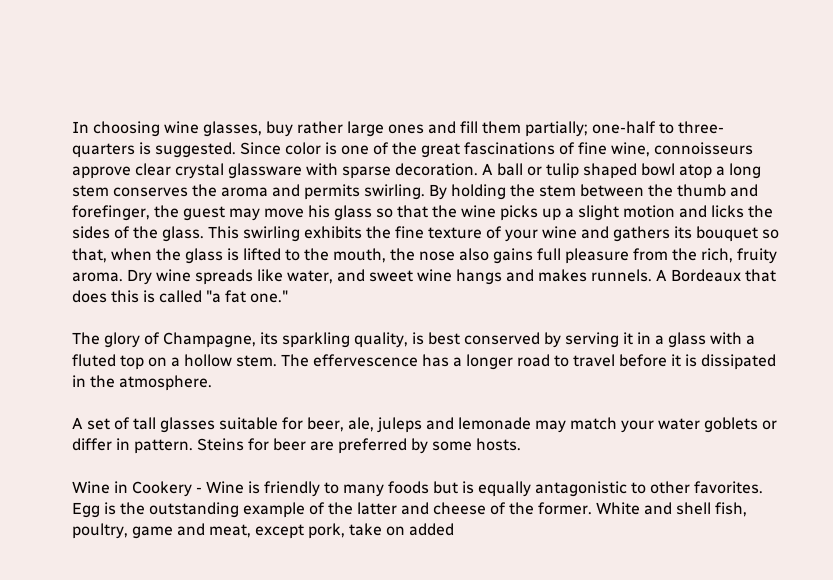In choosing wine glasses, buy rather large ones and fill them partially; one-half to three-quarters is suggested. Since color is one of the great fascinations of fine wine, connoisseurs approve clear crystal glassware with sparse decoration. A ball or tulip shaped bowl atop a long stem conserves the aroma and permits swirling. By holding the stem between the thumb and forefinger, the guest may move his glass so that the wine picks up a slight motion and licks the sides of the glass. This swirling exhibits the fine texture of your wine and gathers its bouquet so that, when the glass is lifted to the mouth, the nose also gains full pleasure from the rich, fruity aroma. Dry wine spreads like water, and sweet wine hangs and makes runnels. A Bordeaux that does this is called "a fat one."

The glory of Champagne, its sparkling quality, is best conserved by serving it in a glass with a fluted top on a hollow stem. The effervescence has a longer road to travel before it is dissipated in the atmosphere.

A set of tall glasses suitable for beer, ale, juleps and lemonade may match your water goblets or differ in pattern. Steins for beer are preferred by some hosts.

Wine in Cookery - Wine is friendly to many foods but is equally antagonistic to other favorites. Egg is the outstanding example of the latter and cheese of the former. White and shell fish, poultry, game and meat, except pork, take on added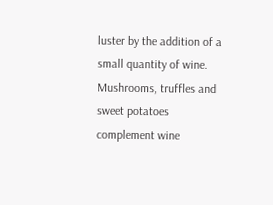luster by the addition of a small quantity of wine. Mushrooms, truffles and sweet potatoes complement wine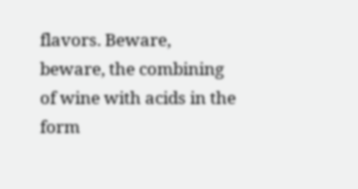flavors. Beware, beware, the combining of wine with acids in the form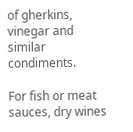of gherkins, vinegar and similar condiments.

For fish or meat sauces, dry wines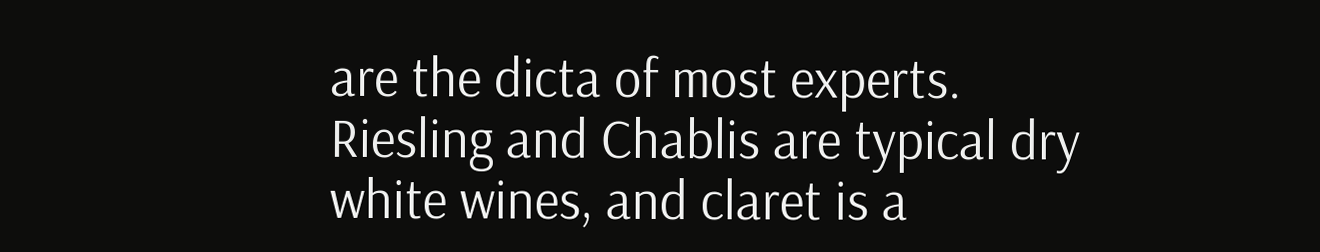are the dicta of most experts. Riesling and Chablis are typical dry white wines, and claret is a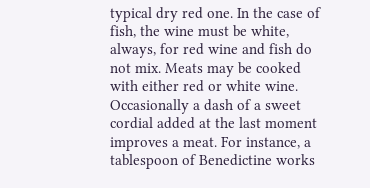typical dry red one. In the case of fish, the wine must be white, always, for red wine and fish do not mix. Meats may be cooked with either red or white wine. Occasionally a dash of a sweet cordial added at the last moment improves a meat. For instance, a tablespoon of Benedictine works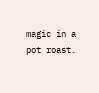magic in a pot roast.